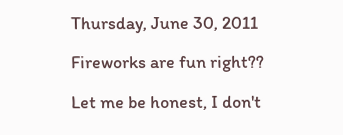Thursday, June 30, 2011

Fireworks are fun right??

Let me be honest, I don't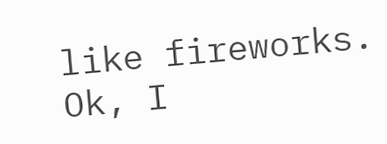like fireworks. Ok, I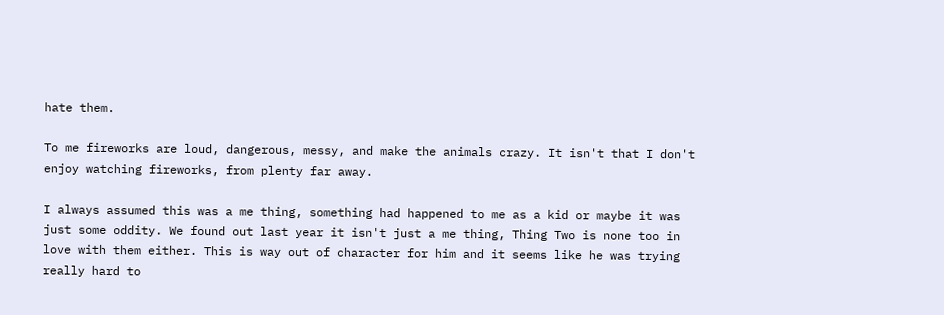hate them.

To me fireworks are loud, dangerous, messy, and make the animals crazy. It isn't that I don't enjoy watching fireworks, from plenty far away.

I always assumed this was a me thing, something had happened to me as a kid or maybe it was just some oddity. We found out last year it isn't just a me thing, Thing Two is none too in love with them either. This is way out of character for him and it seems like he was trying really hard to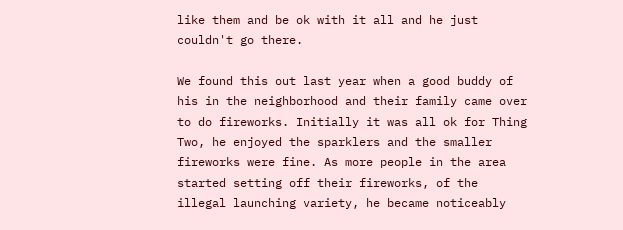like them and be ok with it all and he just couldn't go there.

We found this out last year when a good buddy of his in the neighborhood and their family came over to do fireworks. Initially it was all ok for Thing Two, he enjoyed the sparklers and the smaller fireworks were fine. As more people in the area started setting off their fireworks, of the illegal launching variety, he became noticeably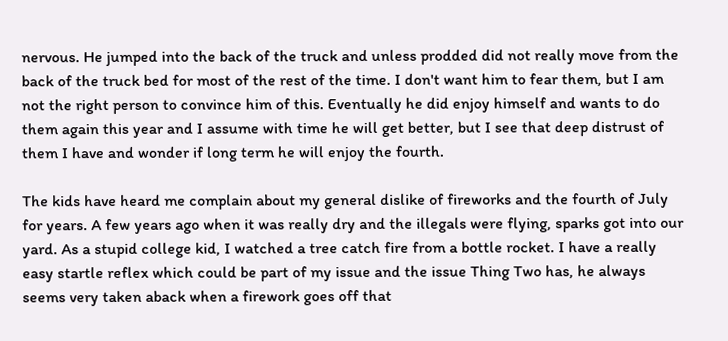nervous. He jumped into the back of the truck and unless prodded did not really move from the back of the truck bed for most of the rest of the time. I don't want him to fear them, but I am not the right person to convince him of this. Eventually he did enjoy himself and wants to do them again this year and I assume with time he will get better, but I see that deep distrust of them I have and wonder if long term he will enjoy the fourth.

The kids have heard me complain about my general dislike of fireworks and the fourth of July for years. A few years ago when it was really dry and the illegals were flying, sparks got into our yard. As a stupid college kid, I watched a tree catch fire from a bottle rocket. I have a really easy startle reflex which could be part of my issue and the issue Thing Two has, he always seems very taken aback when a firework goes off that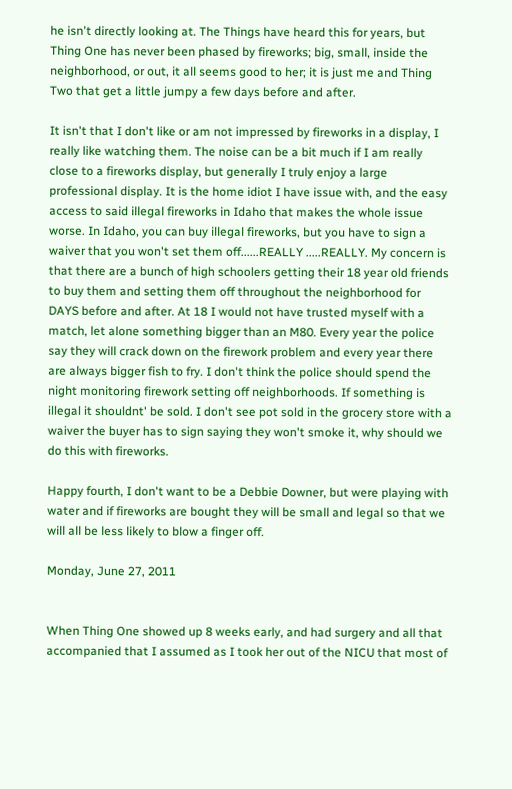he isn't directly looking at. The Things have heard this for years, but Thing One has never been phased by fireworks; big, small, inside the neighborhood, or out, it all seems good to her; it is just me and Thing Two that get a little jumpy a few days before and after.

It isn't that I don't like or am not impressed by fireworks in a display, I really like watching them. The noise can be a bit much if I am really close to a fireworks display, but generally I truly enjoy a large professional display. It is the home idiot I have issue with, and the easy access to said illegal fireworks in Idaho that makes the whole issue worse. In Idaho, you can buy illegal fireworks, but you have to sign a waiver that you won't set them off......REALLY .....REALLY. My concern is that there are a bunch of high schoolers getting their 18 year old friends to buy them and setting them off throughout the neighborhood for DAYS before and after. At 18 I would not have trusted myself with a match, let alone something bigger than an M80. Every year the police say they will crack down on the firework problem and every year there are always bigger fish to fry. I don't think the police should spend the night monitoring firework setting off neighborhoods. If something is illegal it shouldnt' be sold. I don't see pot sold in the grocery store with a waiver the buyer has to sign saying they won't smoke it, why should we do this with fireworks.

Happy fourth, I don't want to be a Debbie Downer, but were playing with water and if fireworks are bought they will be small and legal so that we will all be less likely to blow a finger off.

Monday, June 27, 2011


When Thing One showed up 8 weeks early, and had surgery and all that accompanied that I assumed as I took her out of the NICU that most of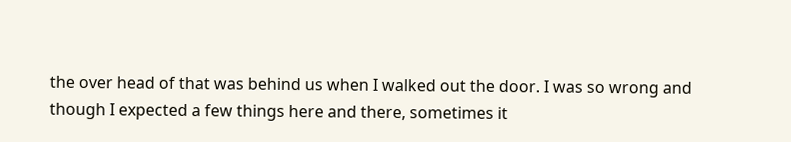the over head of that was behind us when I walked out the door. I was so wrong and though I expected a few things here and there, sometimes it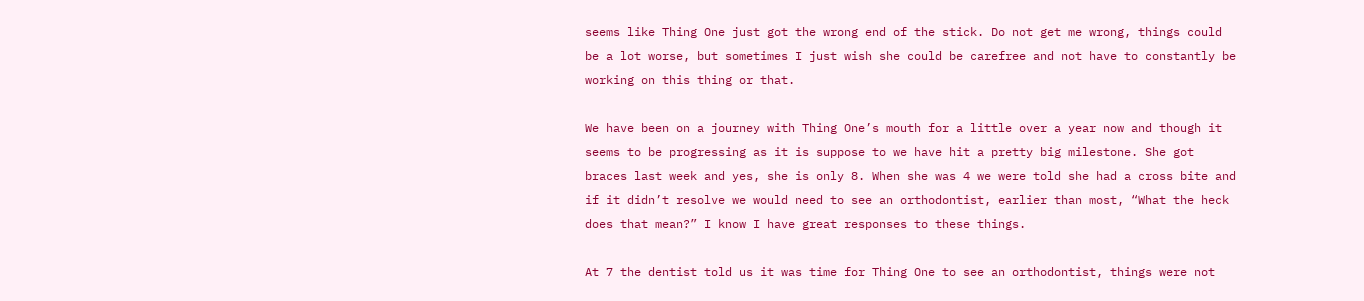seems like Thing One just got the wrong end of the stick. Do not get me wrong, things could be a lot worse, but sometimes I just wish she could be carefree and not have to constantly be working on this thing or that.

We have been on a journey with Thing One’s mouth for a little over a year now and though it seems to be progressing as it is suppose to we have hit a pretty big milestone. She got braces last week and yes, she is only 8. When she was 4 we were told she had a cross bite and if it didn’t resolve we would need to see an orthodontist, earlier than most, “What the heck does that mean?” I know I have great responses to these things.

At 7 the dentist told us it was time for Thing One to see an orthodontist, things were not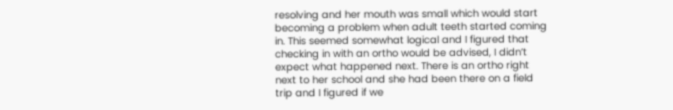resolving and her mouth was small which would start becoming a problem when adult teeth started coming in. This seemed somewhat logical and I figured that checking in with an ortho would be advised, I didn’t expect what happened next. There is an ortho right next to her school and she had been there on a field trip and I figured if we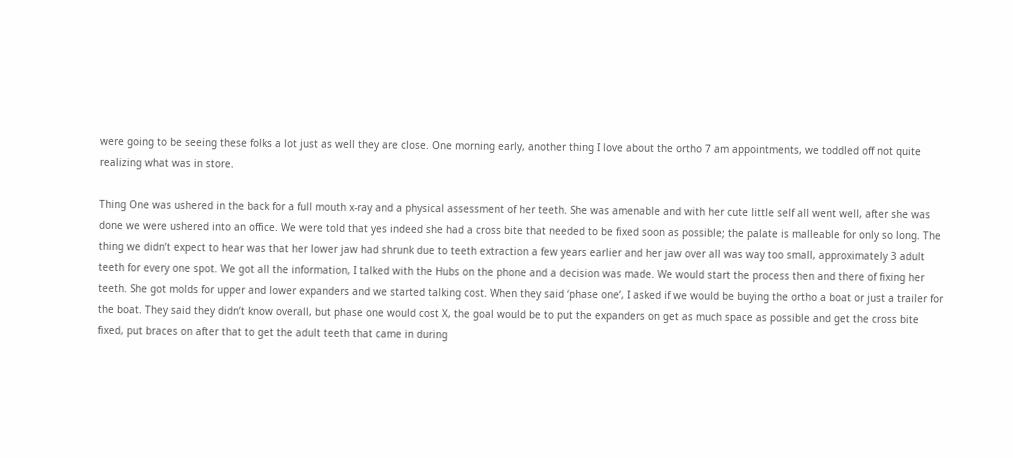were going to be seeing these folks a lot just as well they are close. One morning early, another thing I love about the ortho 7 am appointments, we toddled off not quite realizing what was in store.

Thing One was ushered in the back for a full mouth x-ray and a physical assessment of her teeth. She was amenable and with her cute little self all went well, after she was done we were ushered into an office. We were told that yes indeed she had a cross bite that needed to be fixed soon as possible; the palate is malleable for only so long. The thing we didn’t expect to hear was that her lower jaw had shrunk due to teeth extraction a few years earlier and her jaw over all was way too small, approximately 3 adult teeth for every one spot. We got all the information, I talked with the Hubs on the phone and a decision was made. We would start the process then and there of fixing her teeth. She got molds for upper and lower expanders and we started talking cost. When they said ‘phase one’, I asked if we would be buying the ortho a boat or just a trailer for the boat. They said they didn’t know overall, but phase one would cost X, the goal would be to put the expanders on get as much space as possible and get the cross bite fixed, put braces on after that to get the adult teeth that came in during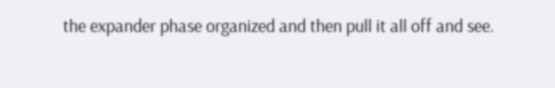the expander phase organized and then pull it all off and see.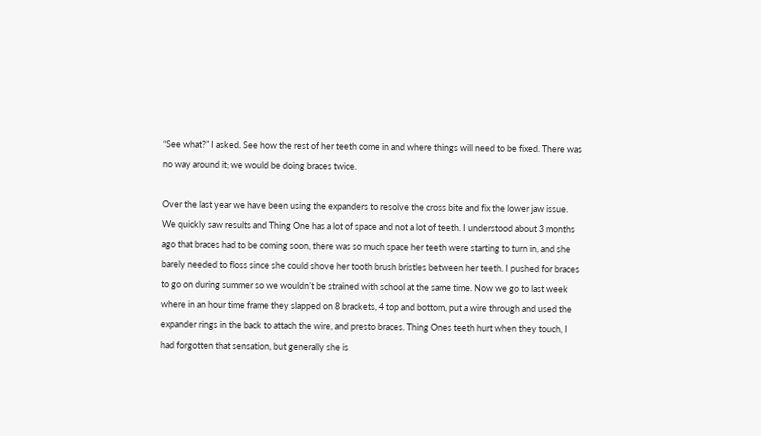“See what?” I asked. See how the rest of her teeth come in and where things will need to be fixed. There was no way around it; we would be doing braces twice.

Over the last year we have been using the expanders to resolve the cross bite and fix the lower jaw issue. We quickly saw results and Thing One has a lot of space and not a lot of teeth. I understood about 3 months ago that braces had to be coming soon, there was so much space her teeth were starting to turn in, and she barely needed to floss since she could shove her tooth brush bristles between her teeth. I pushed for braces to go on during summer so we wouldn’t be strained with school at the same time. Now we go to last week where in an hour time frame they slapped on 8 brackets, 4 top and bottom, put a wire through and used the expander rings in the back to attach the wire, and presto braces. Thing Ones teeth hurt when they touch, I had forgotten that sensation, but generally she is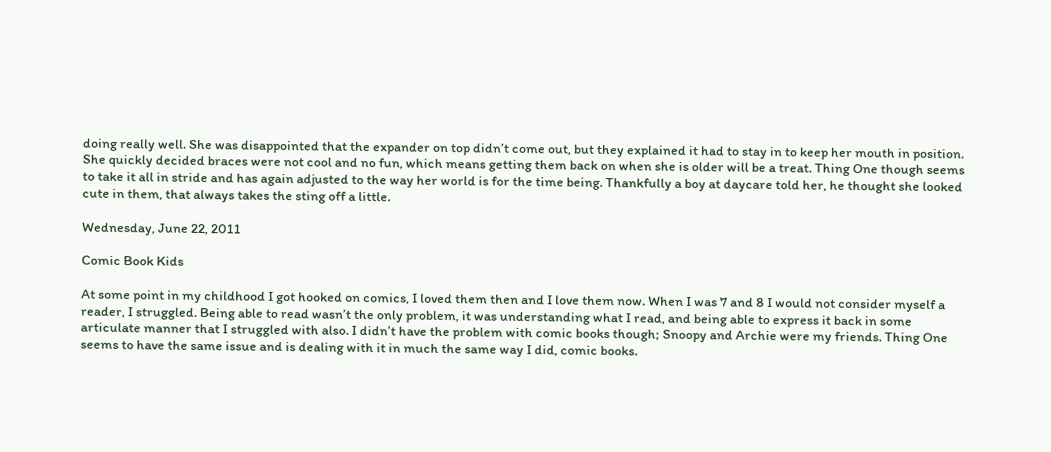doing really well. She was disappointed that the expander on top didn’t come out, but they explained it had to stay in to keep her mouth in position. She quickly decided braces were not cool and no fun, which means getting them back on when she is older will be a treat. Thing One though seems to take it all in stride and has again adjusted to the way her world is for the time being. Thankfully a boy at daycare told her, he thought she looked cute in them, that always takes the sting off a little.

Wednesday, June 22, 2011

Comic Book Kids

At some point in my childhood I got hooked on comics, I loved them then and I love them now. When I was 7 and 8 I would not consider myself a reader, I struggled. Being able to read wasn’t the only problem, it was understanding what I read, and being able to express it back in some articulate manner that I struggled with also. I didn’t have the problem with comic books though; Snoopy and Archie were my friends. Thing One seems to have the same issue and is dealing with it in much the same way I did, comic books.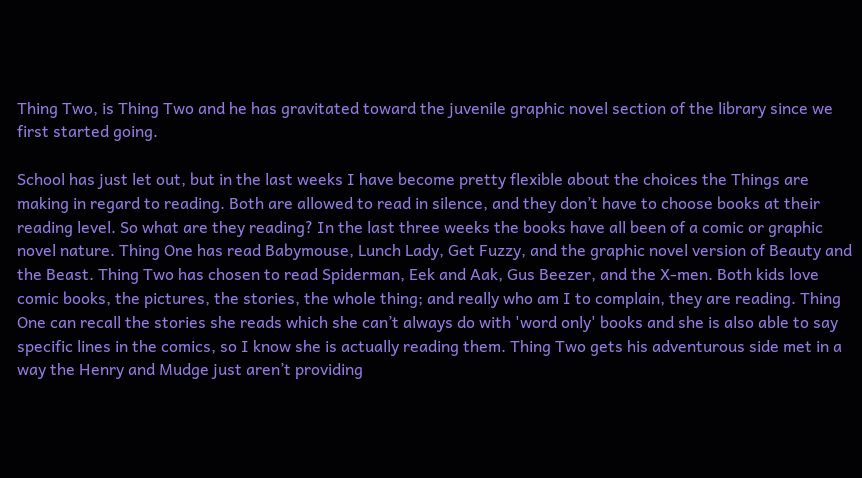Thing Two, is Thing Two and he has gravitated toward the juvenile graphic novel section of the library since we first started going.

School has just let out, but in the last weeks I have become pretty flexible about the choices the Things are making in regard to reading. Both are allowed to read in silence, and they don’t have to choose books at their reading level. So what are they reading? In the last three weeks the books have all been of a comic or graphic novel nature. Thing One has read Babymouse, Lunch Lady, Get Fuzzy, and the graphic novel version of Beauty and the Beast. Thing Two has chosen to read Spiderman, Eek and Aak, Gus Beezer, and the X-men. Both kids love comic books, the pictures, the stories, the whole thing; and really who am I to complain, they are reading. Thing One can recall the stories she reads which she can’t always do with 'word only' books and she is also able to say specific lines in the comics, so I know she is actually reading them. Thing Two gets his adventurous side met in a way the Henry and Mudge just aren’t providing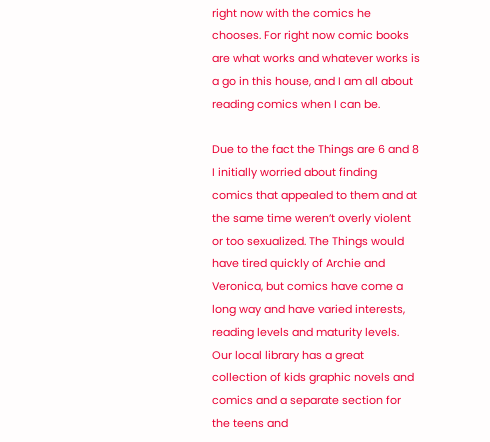right now with the comics he chooses. For right now comic books are what works and whatever works is a go in this house, and I am all about reading comics when I can be.

Due to the fact the Things are 6 and 8 I initially worried about finding comics that appealed to them and at the same time weren’t overly violent or too sexualized. The Things would have tired quickly of Archie and Veronica, but comics have come a long way and have varied interests, reading levels and maturity levels.  Our local library has a great collection of kids graphic novels and comics and a separate section for the teens and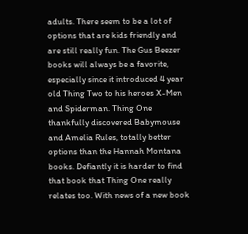adults. There seem to be a lot of options that are kids friendly and are still really fun. The Gus Beezer books will always be a favorite, especially since it introduced 4 year old Thing Two to his heroes X-Men and Spiderman. Thing One thankfully discovered Babymouse and Amelia Rules, totally better options than the Hannah Montana books. Defiantly it is harder to find that book that Thing One really relates too. With news of a new book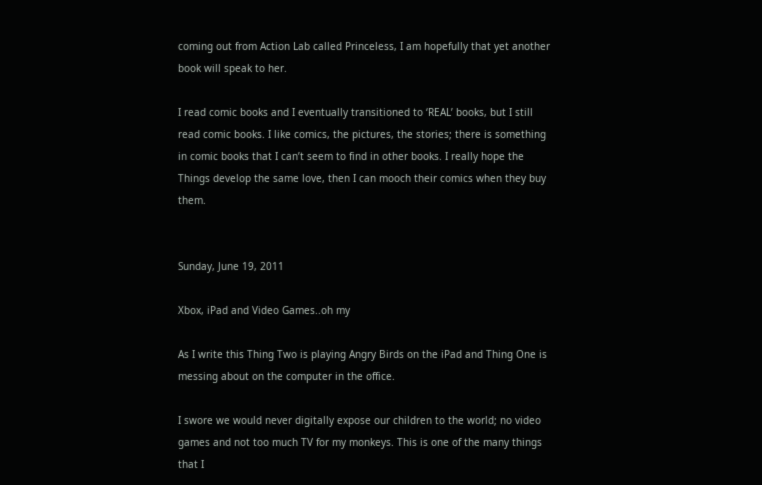coming out from Action Lab called Princeless, I am hopefully that yet another book will speak to her.

I read comic books and I eventually transitioned to ‘REAL’ books, but I still read comic books. I like comics, the pictures, the stories; there is something in comic books that I can’t seem to find in other books. I really hope the Things develop the same love, then I can mooch their comics when they buy them.


Sunday, June 19, 2011

Xbox, iPad and Video Games..oh my

As I write this Thing Two is playing Angry Birds on the iPad and Thing One is messing about on the computer in the office.

I swore we would never digitally expose our children to the world; no video games and not too much TV for my monkeys. This is one of the many things that I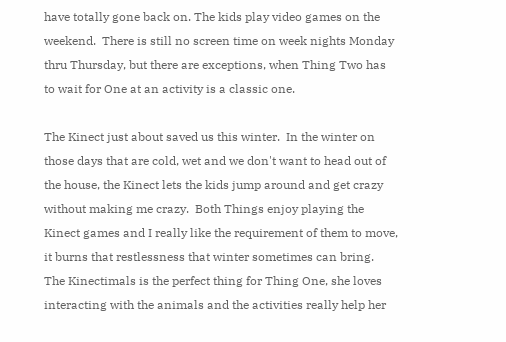have totally gone back on. The kids play video games on the weekend.  There is still no screen time on week nights Monday thru Thursday, but there are exceptions, when Thing Two has to wait for One at an activity is a classic one.

The Kinect just about saved us this winter.  In the winter on those days that are cold, wet and we don't want to head out of the house, the Kinect lets the kids jump around and get crazy without making me crazy.  Both Things enjoy playing the Kinect games and I really like the requirement of them to move, it burns that restlessness that winter sometimes can bring.  The Kinectimals is the perfect thing for Thing One, she loves interacting with the animals and the activities really help her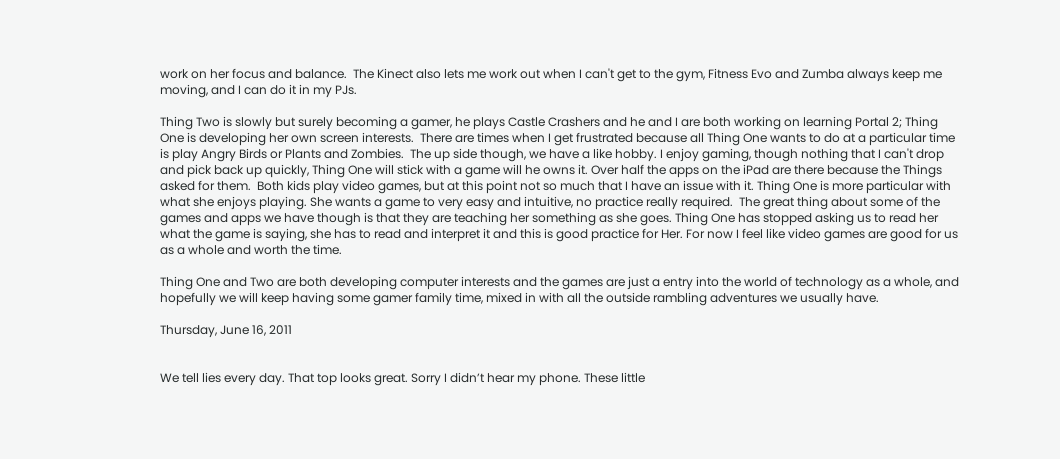work on her focus and balance.  The Kinect also lets me work out when I can't get to the gym, Fitness Evo and Zumba always keep me moving, and I can do it in my PJs.

Thing Two is slowly but surely becoming a gamer, he plays Castle Crashers and he and I are both working on learning Portal 2; Thing One is developing her own screen interests.  There are times when I get frustrated because all Thing One wants to do at a particular time is play Angry Birds or Plants and Zombies.  The up side though, we have a like hobby. I enjoy gaming, though nothing that I can't drop and pick back up quickly, Thing One will stick with a game will he owns it. Over half the apps on the iPad are there because the Things asked for them.  Both kids play video games, but at this point not so much that I have an issue with it. Thing One is more particular with what she enjoys playing. She wants a game to very easy and intuitive, no practice really required.  The great thing about some of the games and apps we have though is that they are teaching her something as she goes. Thing One has stopped asking us to read her what the game is saying, she has to read and interpret it and this is good practice for Her. For now I feel like video games are good for us as a whole and worth the time.

Thing One and Two are both developing computer interests and the games are just a entry into the world of technology as a whole, and hopefully we will keep having some gamer family time, mixed in with all the outside rambling adventures we usually have.

Thursday, June 16, 2011


We tell lies every day. That top looks great. Sorry I didn’t hear my phone. These little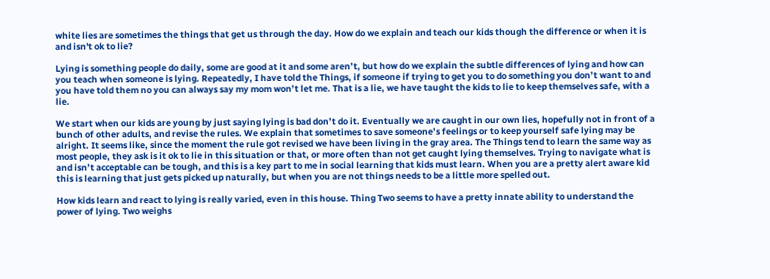white lies are sometimes the things that get us through the day. How do we explain and teach our kids though the difference or when it is and isn't ok to lie?

Lying is something people do daily, some are good at it and some aren’t, but how do we explain the subtle differences of lying and how can you teach when someone is lying. Repeatedly, I have told the Things, if someone if trying to get you to do something you don’t want to and you have told them no you can always say my mom won’t let me. That is a lie, we have taught the kids to lie to keep themselves safe, with a lie.

We start when our kids are young by just saying lying is bad don’t do it. Eventually we are caught in our own lies, hopefully not in front of a bunch of other adults, and revise the rules. We explain that sometimes to save someone’s feelings or to keep yourself safe lying may be alright. It seems like, since the moment the rule got revised we have been living in the gray area. The Things tend to learn the same way as most people, they ask is it ok to lie in this situation or that, or more often than not get caught lying themselves. Trying to navigate what is and isn’t acceptable can be tough, and this is a key part to me in social learning that kids must learn. When you are a pretty alert aware kid this is learning that just gets picked up naturally, but when you are not things needs to be a little more spelled out.

How kids learn and react to lying is really varied, even in this house. Thing Two seems to have a pretty innate ability to understand the power of lying. Two weighs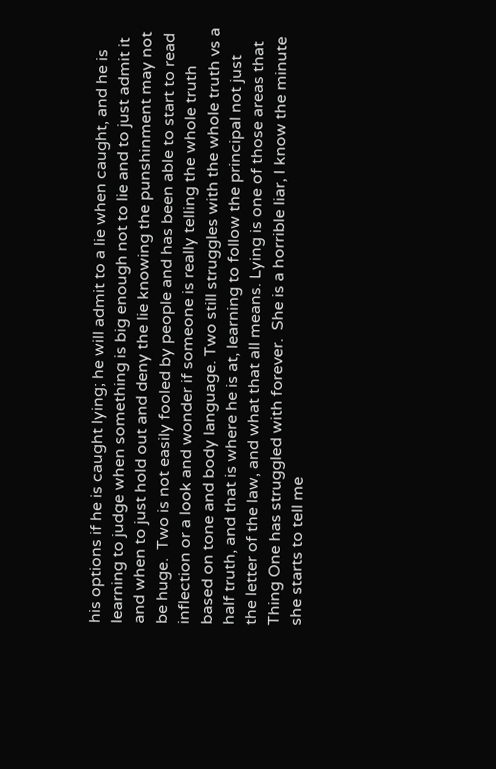his options if he is caught lying; he will admit to a lie when caught, and he is learning to judge when something is big enough not to lie and to just admit it and when to just hold out and deny the lie knowing the punshinment may not be huge.  Two is not easily fooled by people and has been able to start to read inflection or a look and wonder if someone is really telling the whole truth based on tone and body language. Two still struggles with the whole truth vs a half truth, and that is where he is at, learning to follow the principal not just the letter of the law, and what that all means. Lying is one of those areas that Thing One has struggled with forever.  She is a horrible liar, I know the minute she starts to tell me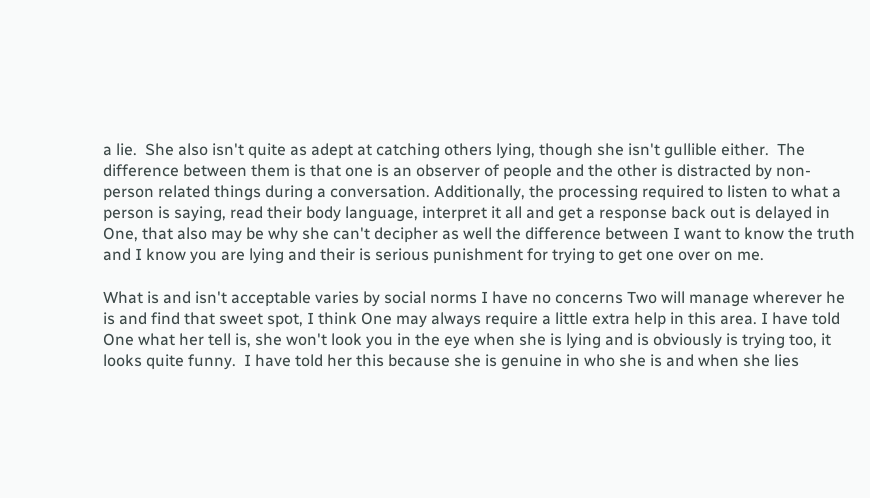a lie.  She also isn't quite as adept at catching others lying, though she isn't gullible either.  The difference between them is that one is an observer of people and the other is distracted by non-person related things during a conversation. Additionally, the processing required to listen to what a person is saying, read their body language, interpret it all and get a response back out is delayed in One, that also may be why she can't decipher as well the difference between I want to know the truth and I know you are lying and their is serious punishment for trying to get one over on me.

What is and isn't acceptable varies by social norms I have no concerns Two will manage wherever he is and find that sweet spot, I think One may always require a little extra help in this area. I have told One what her tell is, she won't look you in the eye when she is lying and is obviously is trying too, it looks quite funny.  I have told her this because she is genuine in who she is and when she lies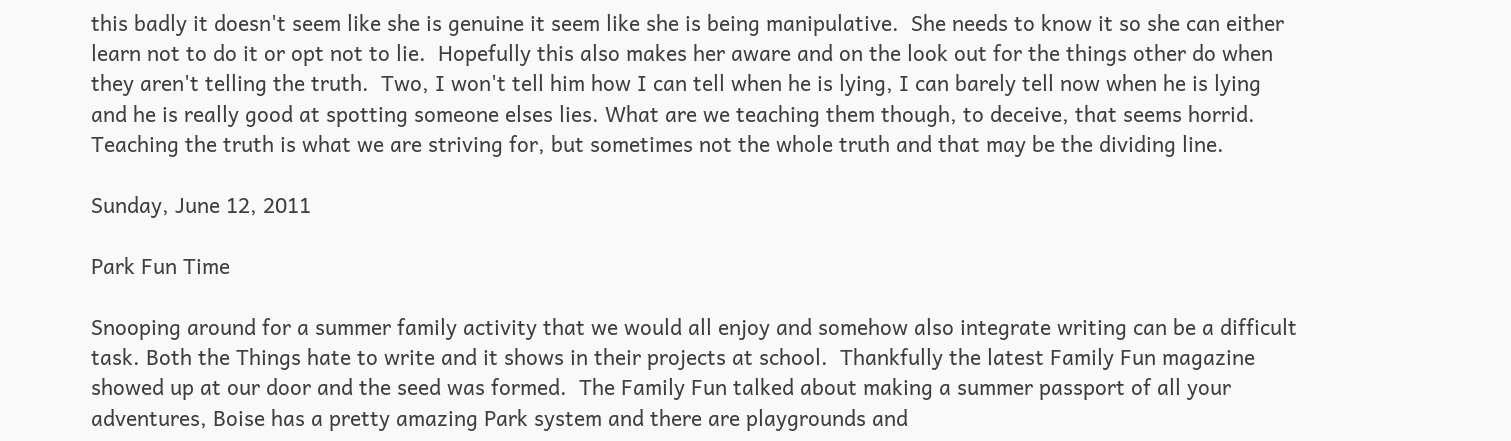this badly it doesn't seem like she is genuine it seem like she is being manipulative.  She needs to know it so she can either learn not to do it or opt not to lie.  Hopefully this also makes her aware and on the look out for the things other do when they aren't telling the truth.  Two, I won't tell him how I can tell when he is lying, I can barely tell now when he is lying and he is really good at spotting someone elses lies. What are we teaching them though, to deceive, that seems horrid.  Teaching the truth is what we are striving for, but sometimes not the whole truth and that may be the dividing line.

Sunday, June 12, 2011

Park Fun Time

Snooping around for a summer family activity that we would all enjoy and somehow also integrate writing can be a difficult task. Both the Things hate to write and it shows in their projects at school.  Thankfully the latest Family Fun magazine showed up at our door and the seed was formed.  The Family Fun talked about making a summer passport of all your adventures, Boise has a pretty amazing Park system and there are playgrounds and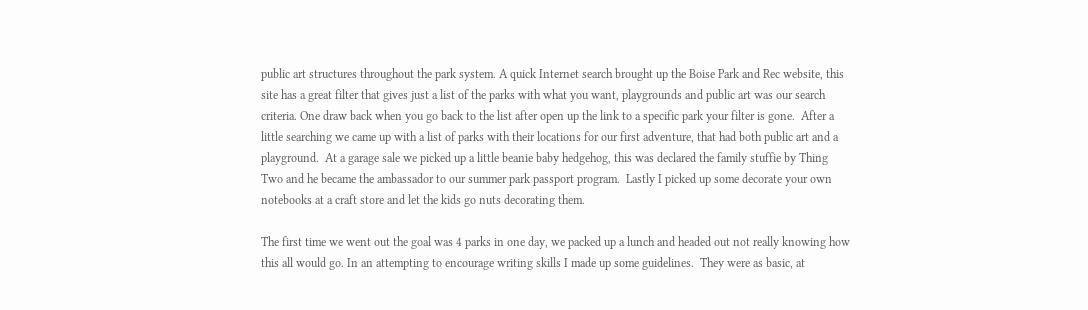public art structures throughout the park system. A quick Internet search brought up the Boise Park and Rec website, this site has a great filter that gives just a list of the parks with what you want, playgrounds and public art was our search criteria. One draw back when you go back to the list after open up the link to a specific park your filter is gone.  After a little searching we came up with a list of parks with their locations for our first adventure, that had both public art and a playground.  At a garage sale we picked up a little beanie baby hedgehog, this was declared the family stuffie by Thing Two and he became the ambassador to our summer park passport program.  Lastly I picked up some decorate your own notebooks at a craft store and let the kids go nuts decorating them.

The first time we went out the goal was 4 parks in one day, we packed up a lunch and headed out not really knowing how this all would go. In an attempting to encourage writing skills I made up some guidelines.  They were as basic, at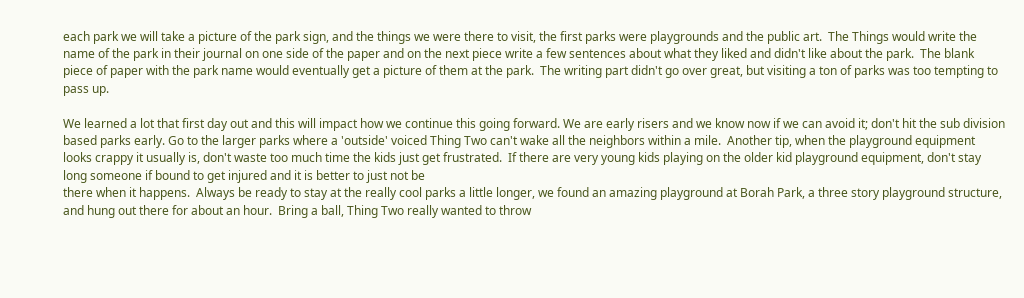each park we will take a picture of the park sign, and the things we were there to visit, the first parks were playgrounds and the public art.  The Things would write the name of the park in their journal on one side of the paper and on the next piece write a few sentences about what they liked and didn't like about the park.  The blank piece of paper with the park name would eventually get a picture of them at the park.  The writing part didn't go over great, but visiting a ton of parks was too tempting to pass up.

We learned a lot that first day out and this will impact how we continue this going forward. We are early risers and we know now if we can avoid it; don't hit the sub division based parks early. Go to the larger parks where a 'outside' voiced Thing Two can't wake all the neighbors within a mile.  Another tip, when the playground equipment looks crappy it usually is, don't waste too much time the kids just get frustrated.  If there are very young kids playing on the older kid playground equipment, don't stay long someone if bound to get injured and it is better to just not be
there when it happens.  Always be ready to stay at the really cool parks a little longer, we found an amazing playground at Borah Park, a three story playground structure, and hung out there for about an hour.  Bring a ball, Thing Two really wanted to throw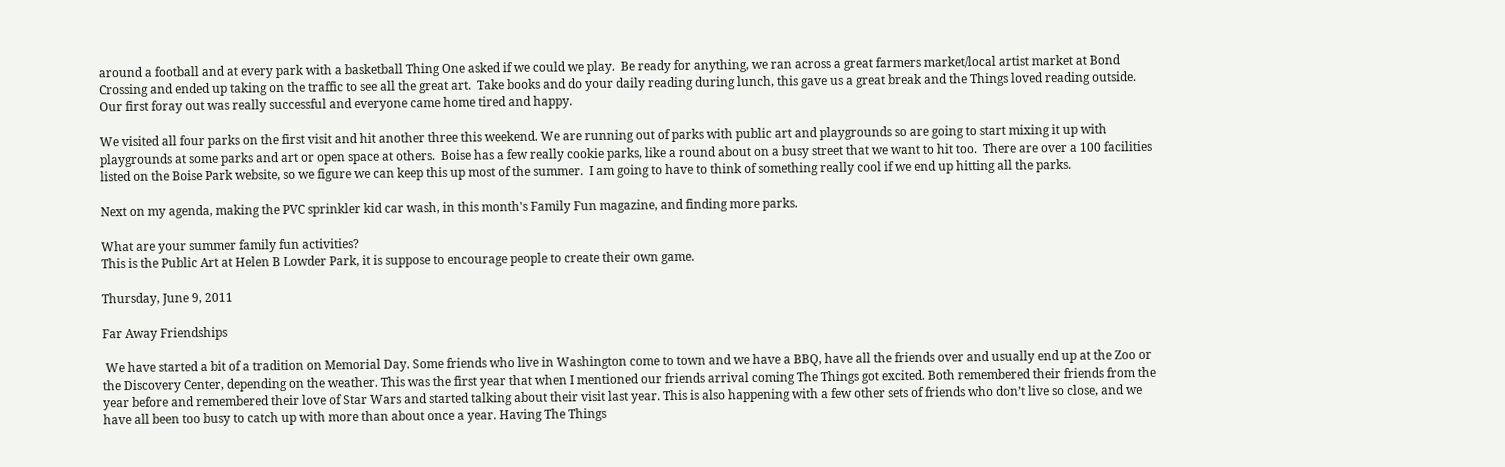around a football and at every park with a basketball Thing One asked if we could we play.  Be ready for anything, we ran across a great farmers market/local artist market at Bond Crossing and ended up taking on the traffic to see all the great art.  Take books and do your daily reading during lunch, this gave us a great break and the Things loved reading outside.  Our first foray out was really successful and everyone came home tired and happy.

We visited all four parks on the first visit and hit another three this weekend. We are running out of parks with public art and playgrounds so are going to start mixing it up with playgrounds at some parks and art or open space at others.  Boise has a few really cookie parks, like a round about on a busy street that we want to hit too.  There are over a 100 facilities listed on the Boise Park website, so we figure we can keep this up most of the summer.  I am going to have to think of something really cool if we end up hitting all the parks.

Next on my agenda, making the PVC sprinkler kid car wash, in this month's Family Fun magazine, and finding more parks.

What are your summer family fun activities?
This is the Public Art at Helen B Lowder Park, it is suppose to encourage people to create their own game.

Thursday, June 9, 2011

Far Away Friendships

 We have started a bit of a tradition on Memorial Day. Some friends who live in Washington come to town and we have a BBQ, have all the friends over and usually end up at the Zoo or the Discovery Center, depending on the weather. This was the first year that when I mentioned our friends arrival coming The Things got excited. Both remembered their friends from the year before and remembered their love of Star Wars and started talking about their visit last year. This is also happening with a few other sets of friends who don’t live so close, and we have all been too busy to catch up with more than about once a year. Having The Things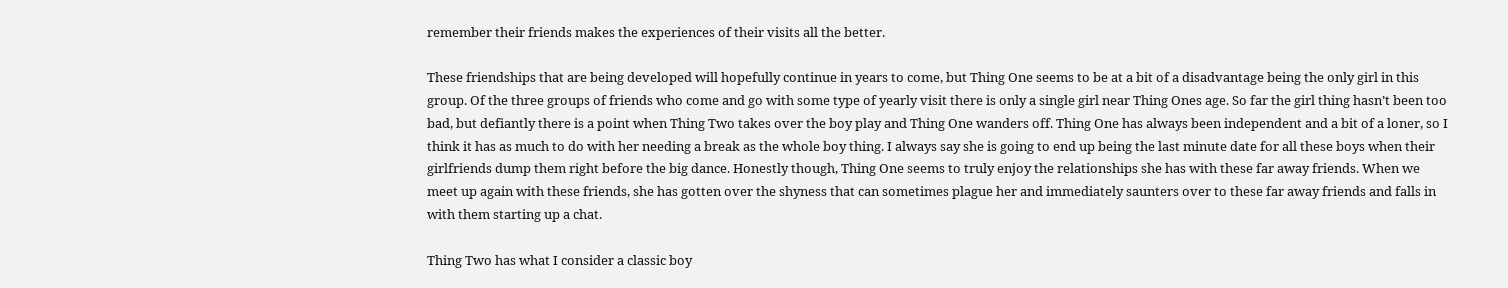remember their friends makes the experiences of their visits all the better.

These friendships that are being developed will hopefully continue in years to come, but Thing One seems to be at a bit of a disadvantage being the only girl in this group. Of the three groups of friends who come and go with some type of yearly visit there is only a single girl near Thing Ones age. So far the girl thing hasn’t been too bad, but defiantly there is a point when Thing Two takes over the boy play and Thing One wanders off. Thing One has always been independent and a bit of a loner, so I think it has as much to do with her needing a break as the whole boy thing. I always say she is going to end up being the last minute date for all these boys when their girlfriends dump them right before the big dance. Honestly though, Thing One seems to truly enjoy the relationships she has with these far away friends. When we meet up again with these friends, she has gotten over the shyness that can sometimes plague her and immediately saunters over to these far away friends and falls in with them starting up a chat.

Thing Two has what I consider a classic boy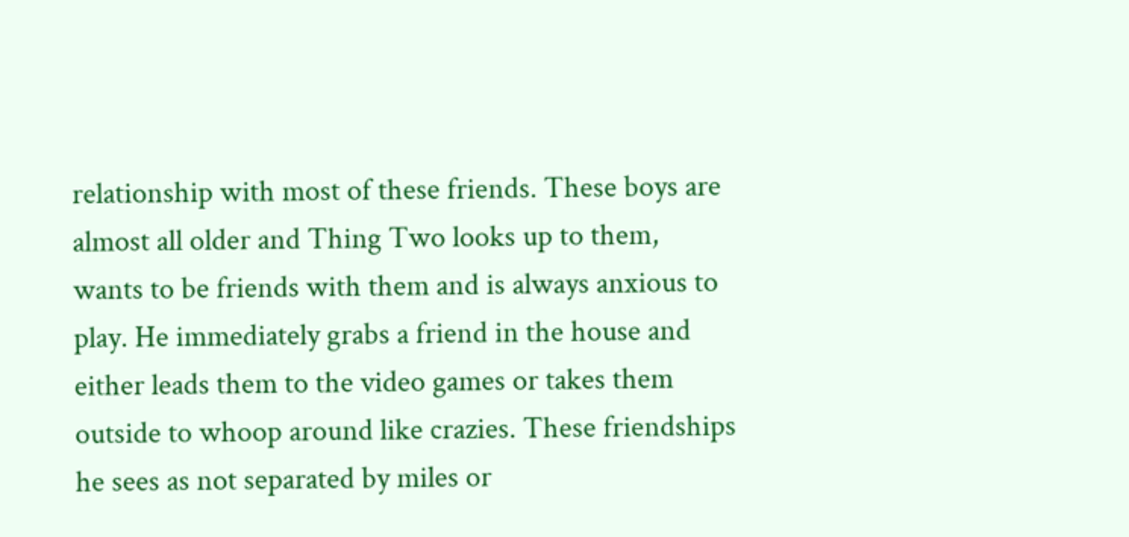relationship with most of these friends. These boys are almost all older and Thing Two looks up to them, wants to be friends with them and is always anxious to play. He immediately grabs a friend in the house and either leads them to the video games or takes them outside to whoop around like crazies. These friendships he sees as not separated by miles or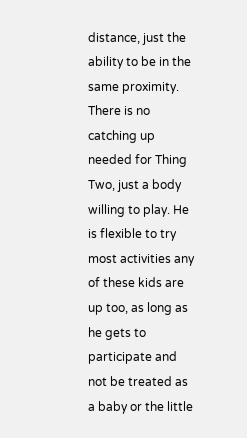distance, just the ability to be in the same proximity. There is no catching up needed for Thing Two, just a body willing to play. He is flexible to try most activities any of these kids are up too, as long as he gets to participate and not be treated as a baby or the little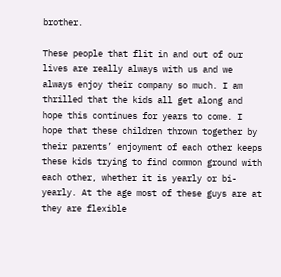brother.

These people that flit in and out of our lives are really always with us and we always enjoy their company so much. I am thrilled that the kids all get along and hope this continues for years to come. I hope that these children thrown together by their parents’ enjoyment of each other keeps these kids trying to find common ground with each other, whether it is yearly or bi-yearly. At the age most of these guys are at they are flexible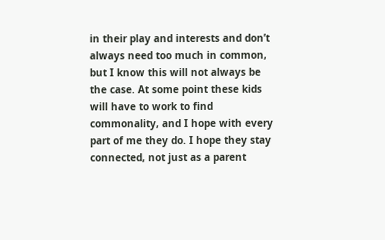in their play and interests and don’t always need too much in common, but I know this will not always be the case. At some point these kids will have to work to find commonality, and I hope with every part of me they do. I hope they stay connected, not just as a parent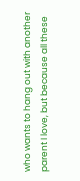who wants to hang out with another parent I love, but because all these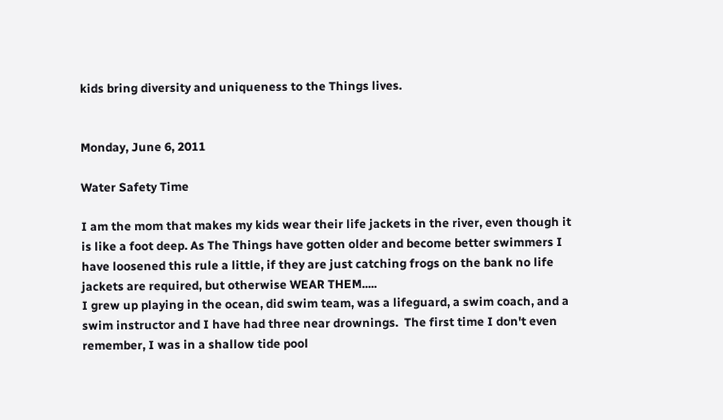kids bring diversity and uniqueness to the Things lives.


Monday, June 6, 2011

Water Safety Time

I am the mom that makes my kids wear their life jackets in the river, even though it is like a foot deep. As The Things have gotten older and become better swimmers I have loosened this rule a little, if they are just catching frogs on the bank no life jackets are required, but otherwise WEAR THEM.....
I grew up playing in the ocean, did swim team, was a lifeguard, a swim coach, and a swim instructor and I have had three near drownings.  The first time I don't even remember, I was in a shallow tide pool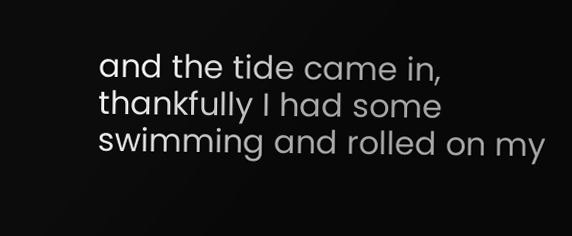and the tide came in, thankfully I had some swimming and rolled on my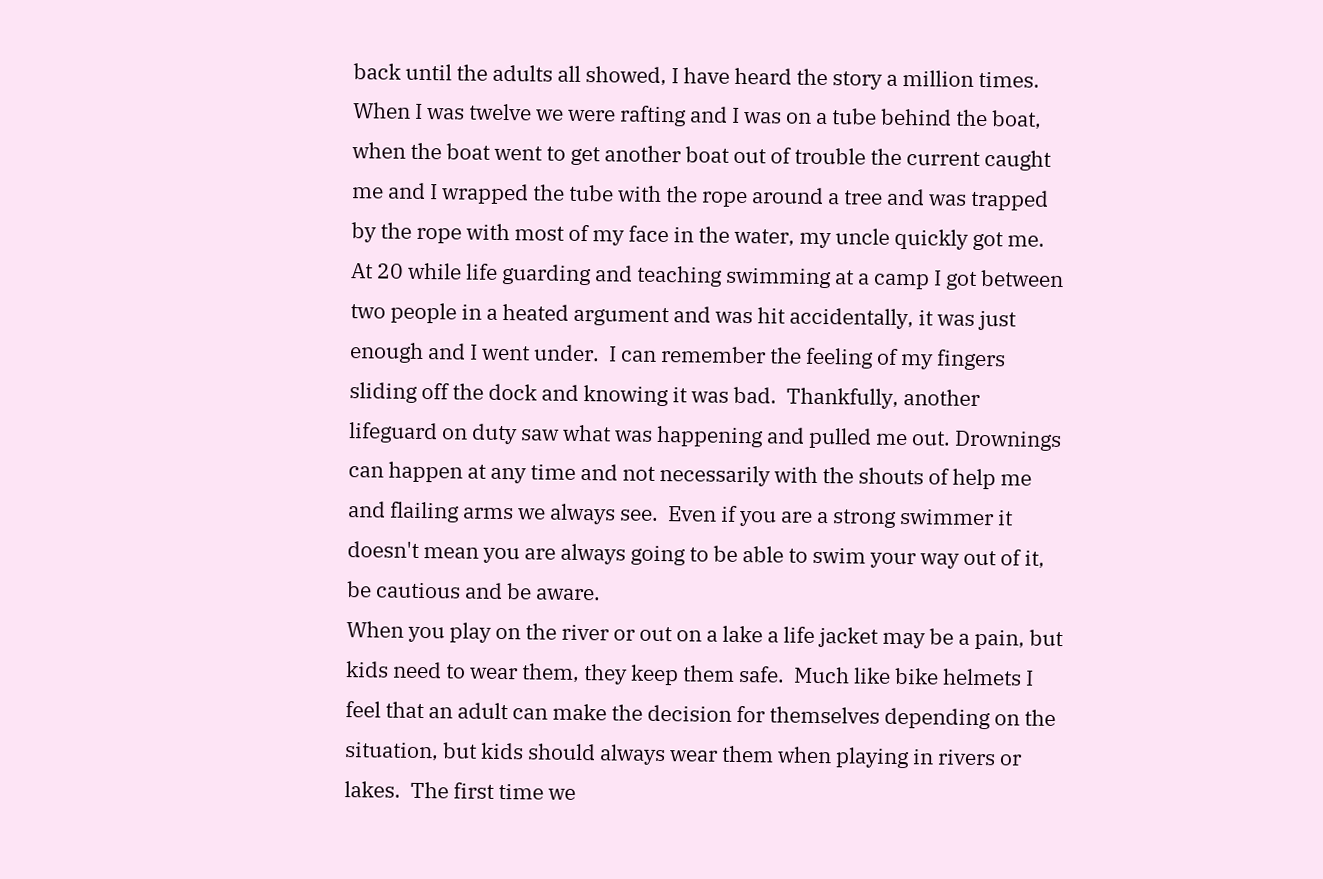back until the adults all showed, I have heard the story a million times.  When I was twelve we were rafting and I was on a tube behind the boat, when the boat went to get another boat out of trouble the current caught me and I wrapped the tube with the rope around a tree and was trapped by the rope with most of my face in the water, my uncle quickly got me.  At 20 while life guarding and teaching swimming at a camp I got between two people in a heated argument and was hit accidentally, it was just enough and I went under.  I can remember the feeling of my fingers sliding off the dock and knowing it was bad.  Thankfully, another lifeguard on duty saw what was happening and pulled me out. Drownings can happen at any time and not necessarily with the shouts of help me and flailing arms we always see.  Even if you are a strong swimmer it doesn't mean you are always going to be able to swim your way out of it, be cautious and be aware.
When you play on the river or out on a lake a life jacket may be a pain, but kids need to wear them, they keep them safe.  Much like bike helmets I feel that an adult can make the decision for themselves depending on the situation, but kids should always wear them when playing in rivers or lakes.  The first time we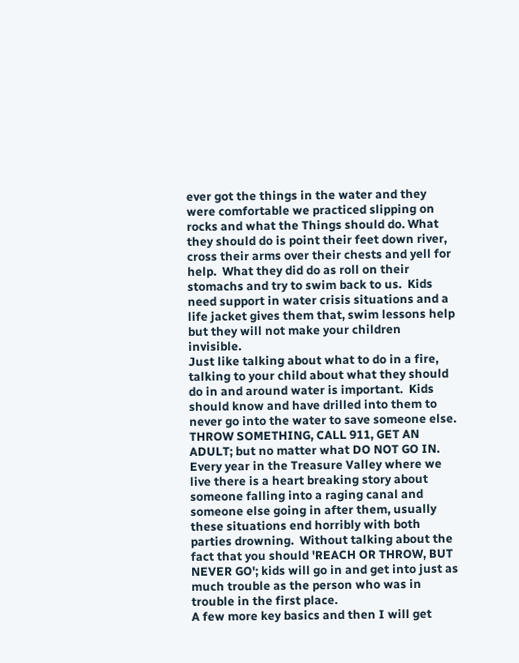ever got the things in the water and they were comfortable we practiced slipping on rocks and what the Things should do. What they should do is point their feet down river, cross their arms over their chests and yell for help.  What they did do as roll on their stomachs and try to swim back to us.  Kids need support in water crisis situations and a life jacket gives them that, swim lessons help but they will not make your children invisible.
Just like talking about what to do in a fire, talking to your child about what they should do in and around water is important.  Kids should know and have drilled into them to never go into the water to save someone else. THROW SOMETHING, CALL 911, GET AN ADULT; but no matter what DO NOT GO IN.  Every year in the Treasure Valley where we live there is a heart breaking story about someone falling into a raging canal and someone else going in after them, usually these situations end horribly with both parties drowning.  Without talking about the fact that you should 'REACH OR THROW, BUT NEVER GO'; kids will go in and get into just as much trouble as the person who was in trouble in the first place.
A few more key basics and then I will get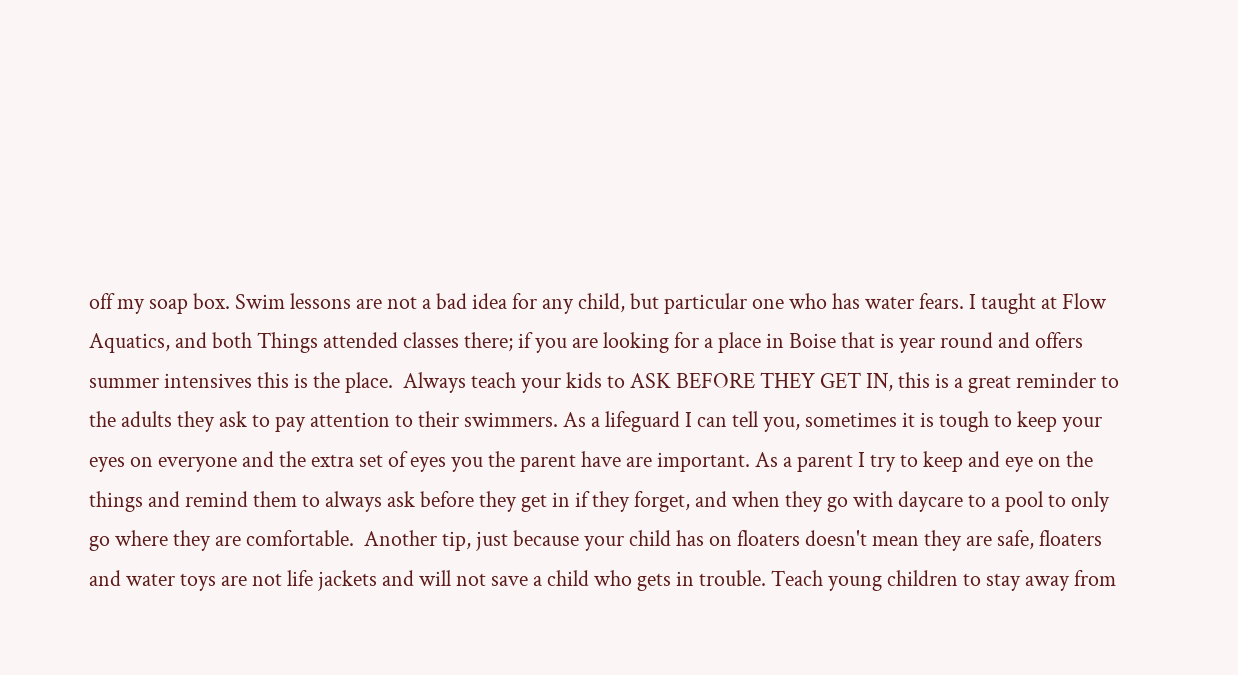off my soap box. Swim lessons are not a bad idea for any child, but particular one who has water fears. I taught at Flow Aquatics, and both Things attended classes there; if you are looking for a place in Boise that is year round and offers summer intensives this is the place.  Always teach your kids to ASK BEFORE THEY GET IN, this is a great reminder to the adults they ask to pay attention to their swimmers. As a lifeguard I can tell you, sometimes it is tough to keep your eyes on everyone and the extra set of eyes you the parent have are important. As a parent I try to keep and eye on the things and remind them to always ask before they get in if they forget, and when they go with daycare to a pool to only go where they are comfortable.  Another tip, just because your child has on floaters doesn't mean they are safe, floaters and water toys are not life jackets and will not save a child who gets in trouble. Teach young children to stay away from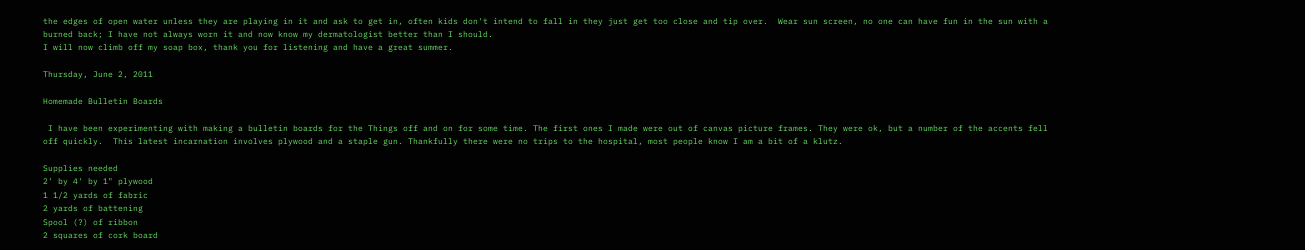the edges of open water unless they are playing in it and ask to get in, often kids don't intend to fall in they just get too close and tip over.  Wear sun screen, no one can have fun in the sun with a burned back; I have not always worn it and now know my dermatologist better than I should.
I will now climb off my soap box, thank you for listening and have a great summer.

Thursday, June 2, 2011

Homemade Bulletin Boards

 I have been experimenting with making a bulletin boards for the Things off and on for some time. The first ones I made were out of canvas picture frames. They were ok, but a number of the accents fell off quickly.  This latest incarnation involves plywood and a staple gun. Thankfully there were no trips to the hospital, most people know I am a bit of a klutz.

Supplies needed
2' by 4' by 1" plywood
1 1/2 yards of fabric
2 yards of battening
Spool (?) of ribbon
2 squares of cork board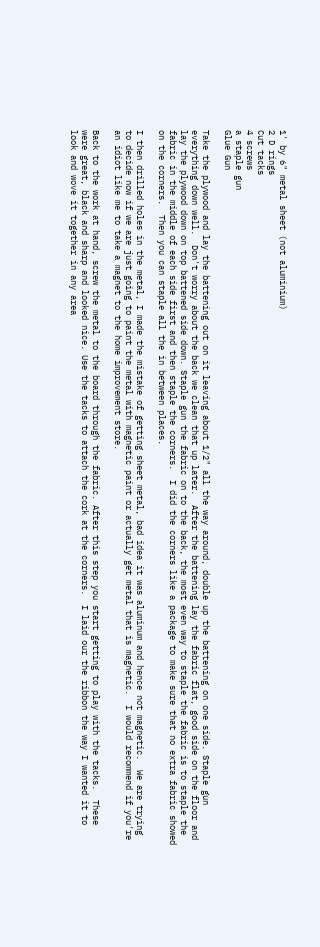1' by 6" metal sheet (not aluminium)
2 D rings
Cut tacks
4 screws
a staple gun
Glue Gun

Take the plywood and lay the battening out on it leaving about 1/2" all the way around, double up the battening on one side. Staple gun everything down well.  Don't worry about the back we clean that up later.  After the battening lay the fabric flat, good side on the floor and lay the plywood down on top battened side down. Staple gun the fabric on to the back, the most even way to staple the fabric is to staple the fabric in the middle of each side first and then staple the corners.  I did the corners like a package to make sure that no extra fabric showed on the corners.  Then you can staple all the in between places.

I then drilled holes in the metal, I made the mistake of getting sheet metal, bad idea it was aluminum and hence not magnetic.  We are trying to decide now if we are just going to paint the metal with magnetic paint or actually get metal that is magnetic.  I would recommend if you're an idiot like me to take a magnet to the home improvement store.

Back to the work at hand, screw the metal to the board through the fabric. After this step you start getting to play with the tacks.  These were great, black and sharp and looked nice. Use the tacks to attach the cork at the corners.  I laid our the ribbon the way I wanted it to look and wove it together in any area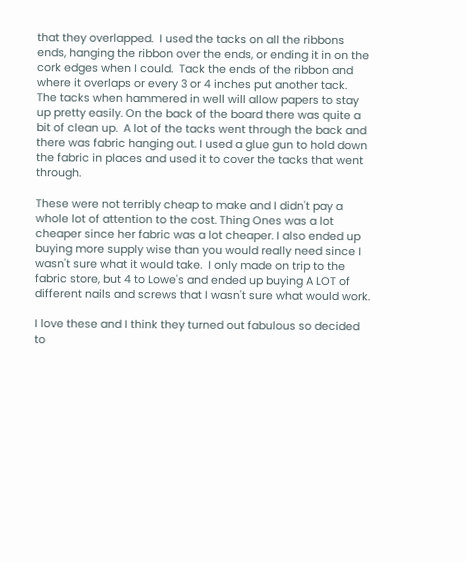that they overlapped.  I used the tacks on all the ribbons ends, hanging the ribbon over the ends, or ending it in on the cork edges when I could.  Tack the ends of the ribbon and where it overlaps or every 3 or 4 inches put another tack.  The tacks when hammered in well will allow papers to stay up pretty easily. On the back of the board there was quite a bit of clean up.  A lot of the tacks went through the back and there was fabric hanging out. I used a glue gun to hold down the fabric in places and used it to cover the tacks that went through.

These were not terribly cheap to make and I didn't pay a whole lot of attention to the cost. Thing Ones was a lot cheaper since her fabric was a lot cheaper. I also ended up buying more supply wise than you would really need since I wasn't sure what it would take.  I only made on trip to the fabric store, but 4 to Lowe's and ended up buying A LOT of different nails and screws that I wasn't sure what would work.

I love these and I think they turned out fabulous so decided to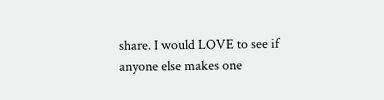share. I would LOVE to see if anyone else makes one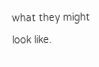what they might look like.